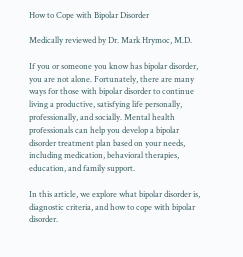How to Cope with Bipolar Disorder

Medically reviewed by Dr. Mark Hrymoc, M.D.

If you or someone you know has bipolar disorder, you are not alone. Fortunately, there are many ways for those with bipolar disorder to continue living a productive, satisfying life personally, professionally, and socially. Mental health professionals can help you develop a bipolar disorder treatment plan based on your needs, including medication, behavioral therapies, education, and family support.

In this article, we explore what bipolar disorder is, diagnostic criteria, and how to cope with bipolar disorder.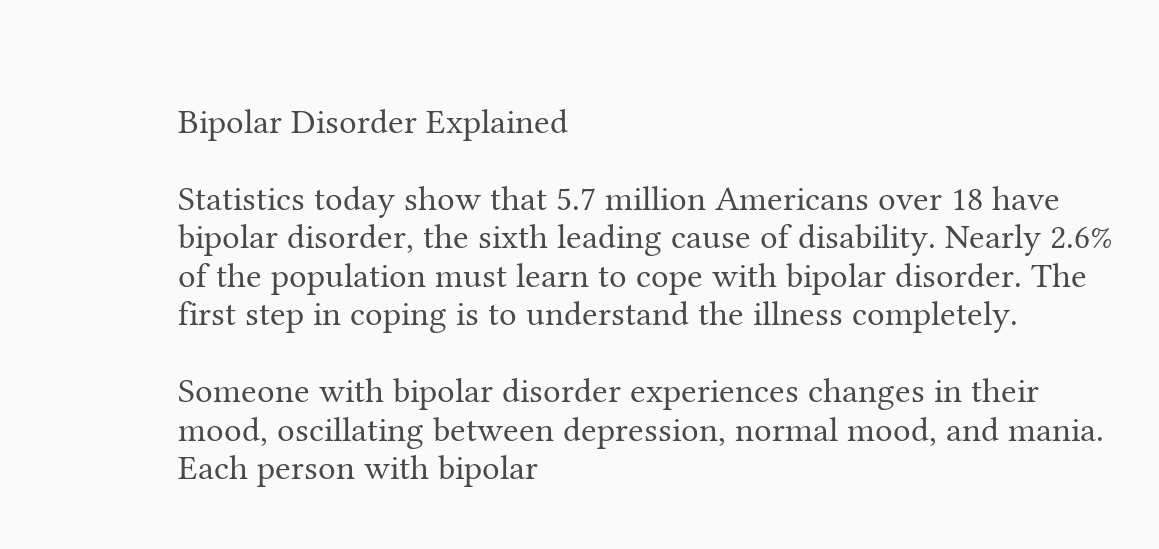Bipolar Disorder Explained

Statistics today show that 5.7 million Americans over 18 have bipolar disorder, the sixth leading cause of disability. Nearly 2.6% of the population must learn to cope with bipolar disorder. The first step in coping is to understand the illness completely.

Someone with bipolar disorder experiences changes in their mood, oscillating between depression, normal mood, and mania. Each person with bipolar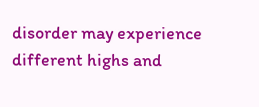disorder may experience different highs and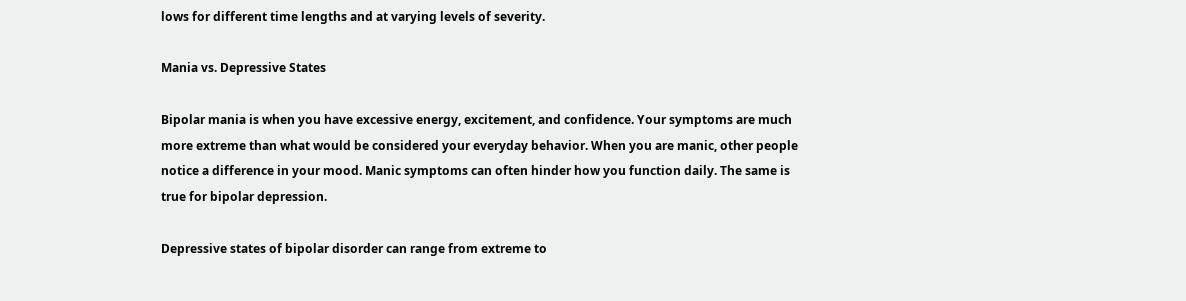lows for different time lengths and at varying levels of severity.

Mania vs. Depressive States

Bipolar mania is when you have excessive energy, excitement, and confidence. Your symptoms are much more extreme than what would be considered your everyday behavior. When you are manic, other people notice a difference in your mood. Manic symptoms can often hinder how you function daily. The same is true for bipolar depression.

Depressive states of bipolar disorder can range from extreme to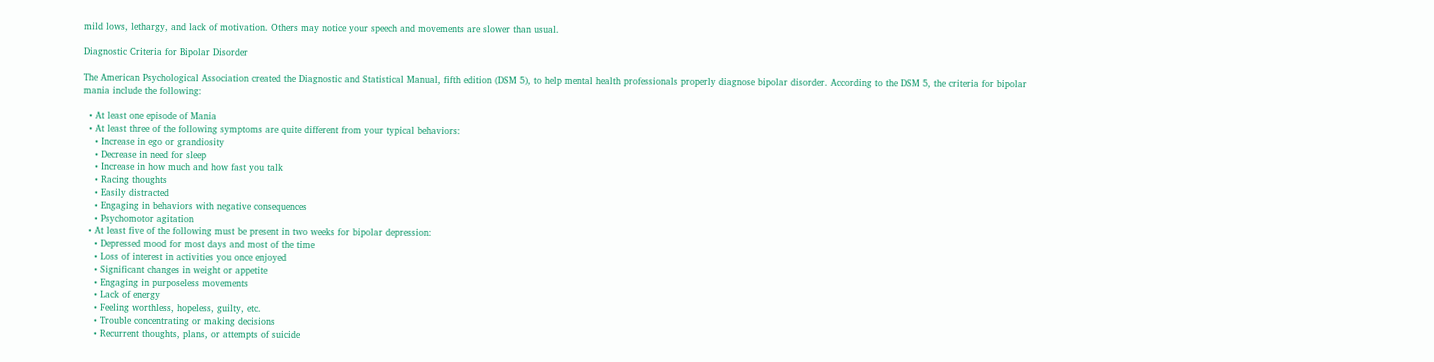mild lows, lethargy, and lack of motivation. Others may notice your speech and movements are slower than usual.

Diagnostic Criteria for Bipolar Disorder

The American Psychological Association created the Diagnostic and Statistical Manual, fifth edition (DSM 5), to help mental health professionals properly diagnose bipolar disorder. According to the DSM 5, the criteria for bipolar mania include the following:

  • At least one episode of Mania
  • At least three of the following symptoms are quite different from your typical behaviors:
    • Increase in ego or grandiosity
    • Decrease in need for sleep
    • Increase in how much and how fast you talk
    • Racing thoughts
    • Easily distracted
    • Engaging in behaviors with negative consequences
    • Psychomotor agitation
  • At least five of the following must be present in two weeks for bipolar depression:
    • Depressed mood for most days and most of the time
    • Loss of interest in activities you once enjoyed
    • Significant changes in weight or appetite
    • Engaging in purposeless movements
    • Lack of energy
    • Feeling worthless, hopeless, guilty, etc.
    • Trouble concentrating or making decisions
    • Recurrent thoughts, plans, or attempts of suicide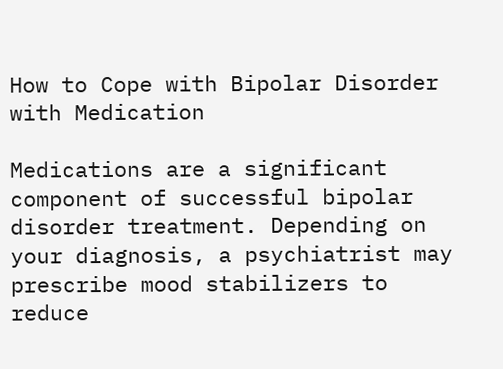How to Cope with Bipolar Disorder with Medication

Medications are a significant component of successful bipolar disorder treatment. Depending on your diagnosis, a psychiatrist may prescribe mood stabilizers to reduce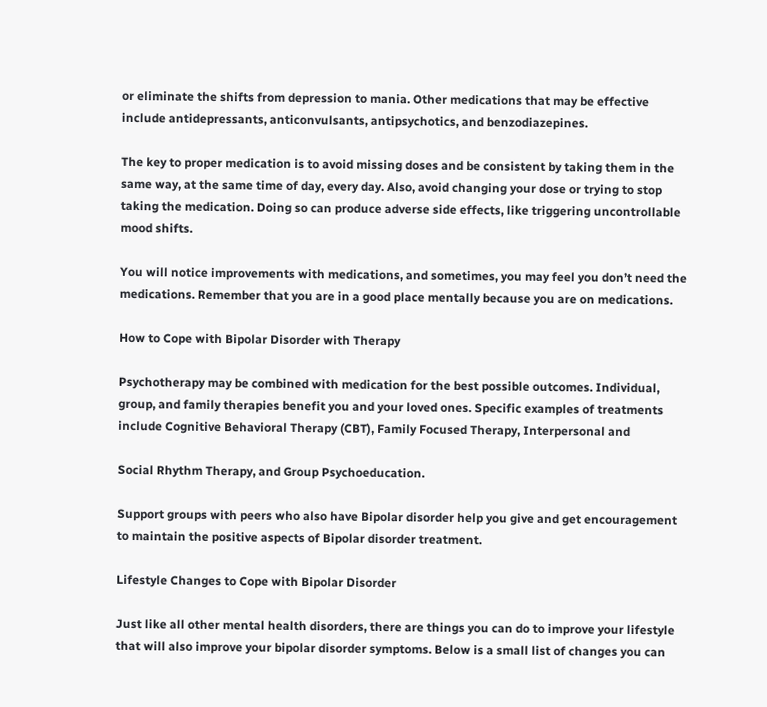or eliminate the shifts from depression to mania. Other medications that may be effective include antidepressants, anticonvulsants, antipsychotics, and benzodiazepines.

The key to proper medication is to avoid missing doses and be consistent by taking them in the same way, at the same time of day, every day. Also, avoid changing your dose or trying to stop taking the medication. Doing so can produce adverse side effects, like triggering uncontrollable mood shifts.

You will notice improvements with medications, and sometimes, you may feel you don’t need the medications. Remember that you are in a good place mentally because you are on medications.

How to Cope with Bipolar Disorder with Therapy

Psychotherapy may be combined with medication for the best possible outcomes. Individual, group, and family therapies benefit you and your loved ones. Specific examples of treatments include Cognitive Behavioral Therapy (CBT), Family Focused Therapy, Interpersonal and

Social Rhythm Therapy, and Group Psychoeducation.

Support groups with peers who also have Bipolar disorder help you give and get encouragement to maintain the positive aspects of Bipolar disorder treatment.

Lifestyle Changes to Cope with Bipolar Disorder

Just like all other mental health disorders, there are things you can do to improve your lifestyle that will also improve your bipolar disorder symptoms. Below is a small list of changes you can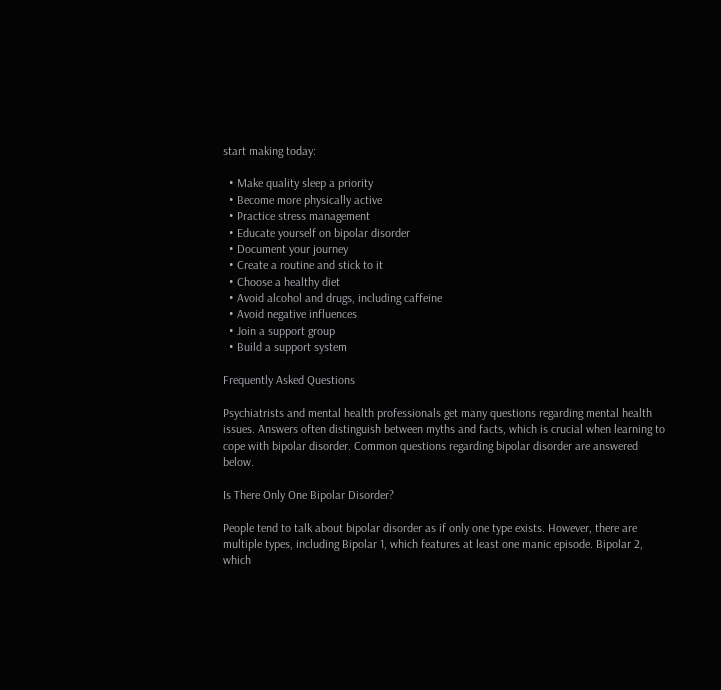start making today:

  • Make quality sleep a priority
  • Become more physically active
  • Practice stress management
  • Educate yourself on bipolar disorder
  • Document your journey
  • Create a routine and stick to it
  • Choose a healthy diet
  • Avoid alcohol and drugs, including caffeine
  • Avoid negative influences
  • Join a support group
  • Build a support system

Frequently Asked Questions

Psychiatrists and mental health professionals get many questions regarding mental health issues. Answers often distinguish between myths and facts, which is crucial when learning to cope with bipolar disorder. Common questions regarding bipolar disorder are answered below.

Is There Only One Bipolar Disorder?

People tend to talk about bipolar disorder as if only one type exists. However, there are multiple types, including Bipolar 1, which features at least one manic episode. Bipolar 2, which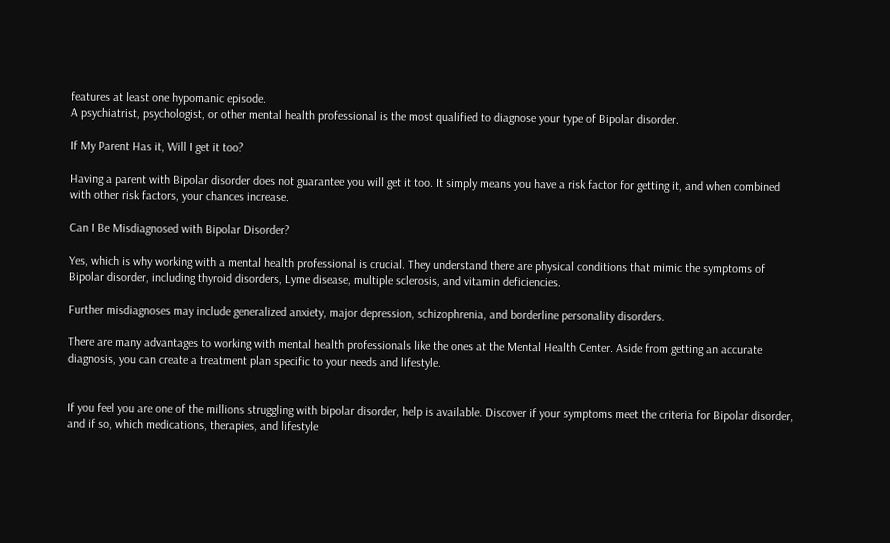features at least one hypomanic episode.
A psychiatrist, psychologist, or other mental health professional is the most qualified to diagnose your type of Bipolar disorder.

If My Parent Has it, Will I get it too?

Having a parent with Bipolar disorder does not guarantee you will get it too. It simply means you have a risk factor for getting it, and when combined with other risk factors, your chances increase.

Can I Be Misdiagnosed with Bipolar Disorder?

Yes, which is why working with a mental health professional is crucial. They understand there are physical conditions that mimic the symptoms of Bipolar disorder, including thyroid disorders, Lyme disease, multiple sclerosis, and vitamin deficiencies.

Further misdiagnoses may include generalized anxiety, major depression, schizophrenia, and borderline personality disorders.

There are many advantages to working with mental health professionals like the ones at the Mental Health Center. Aside from getting an accurate diagnosis, you can create a treatment plan specific to your needs and lifestyle.


If you feel you are one of the millions struggling with bipolar disorder, help is available. Discover if your symptoms meet the criteria for Bipolar disorder, and if so, which medications, therapies, and lifestyle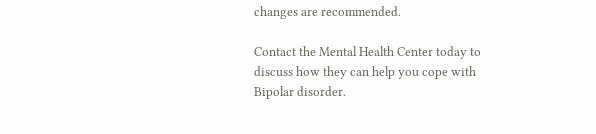changes are recommended.

Contact the Mental Health Center today to discuss how they can help you cope with Bipolar disorder.